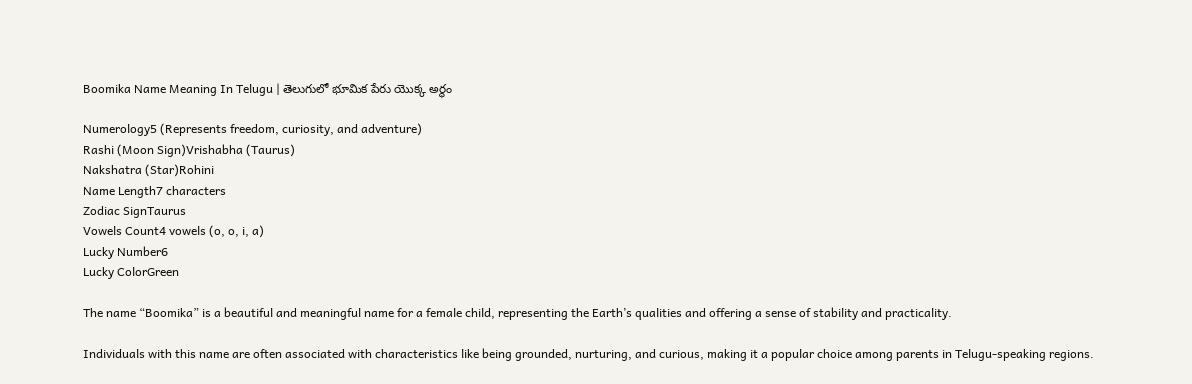Boomika Name Meaning In Telugu | తెలుగులో భూమిక పేరు యొక్క అర్థం

Numerology5 (Represents freedom, curiosity, and adventure)
Rashi (Moon Sign)Vrishabha (Taurus)
Nakshatra (Star)Rohini
Name Length7 characters
Zodiac SignTaurus
Vowels Count4 vowels (o, o, i, a)
Lucky Number6
Lucky ColorGreen

The name “Boomika” is a beautiful and meaningful name for a female child, representing the Earth’s qualities and offering a sense of stability and practicality.

Individuals with this name are often associated with characteristics like being grounded, nurturing, and curious, making it a popular choice among parents in Telugu-speaking regions.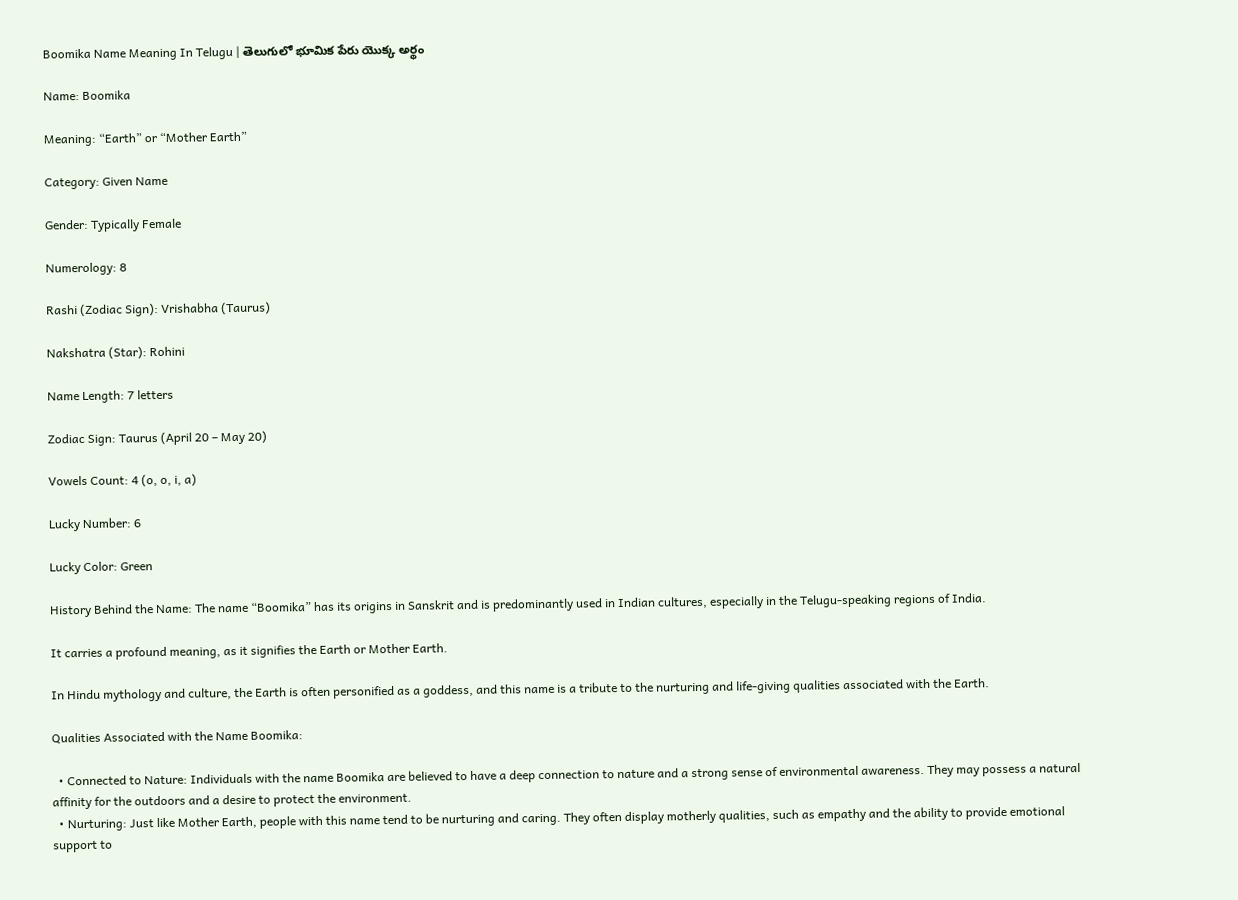Boomika Name Meaning In Telugu | తెలుగులో భూమిక పేరు యొక్క అర్థం

Name: Boomika

Meaning: “Earth” or “Mother Earth”

Category: Given Name

Gender: Typically Female

Numerology: 8

Rashi (Zodiac Sign): Vrishabha (Taurus)

Nakshatra (Star): Rohini

Name Length: 7 letters

Zodiac Sign: Taurus (April 20 – May 20)

Vowels Count: 4 (o, o, i, a)

Lucky Number: 6

Lucky Color: Green

History Behind the Name: The name “Boomika” has its origins in Sanskrit and is predominantly used in Indian cultures, especially in the Telugu-speaking regions of India.

It carries a profound meaning, as it signifies the Earth or Mother Earth.

In Hindu mythology and culture, the Earth is often personified as a goddess, and this name is a tribute to the nurturing and life-giving qualities associated with the Earth.

Qualities Associated with the Name Boomika:

  • Connected to Nature: Individuals with the name Boomika are believed to have a deep connection to nature and a strong sense of environmental awareness. They may possess a natural affinity for the outdoors and a desire to protect the environment.
  • Nurturing: Just like Mother Earth, people with this name tend to be nurturing and caring. They often display motherly qualities, such as empathy and the ability to provide emotional support to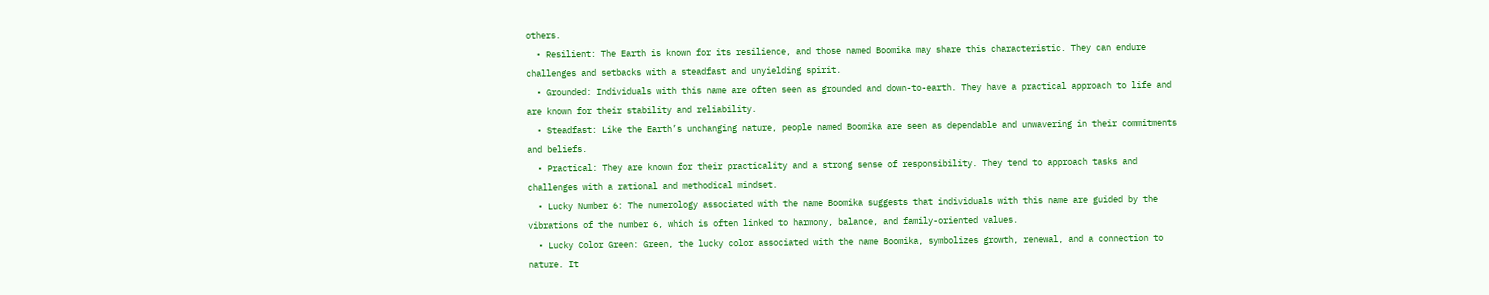others.
  • Resilient: The Earth is known for its resilience, and those named Boomika may share this characteristic. They can endure challenges and setbacks with a steadfast and unyielding spirit.
  • Grounded: Individuals with this name are often seen as grounded and down-to-earth. They have a practical approach to life and are known for their stability and reliability.
  • Steadfast: Like the Earth’s unchanging nature, people named Boomika are seen as dependable and unwavering in their commitments and beliefs.
  • Practical: They are known for their practicality and a strong sense of responsibility. They tend to approach tasks and challenges with a rational and methodical mindset.
  • Lucky Number 6: The numerology associated with the name Boomika suggests that individuals with this name are guided by the vibrations of the number 6, which is often linked to harmony, balance, and family-oriented values.
  • Lucky Color Green: Green, the lucky color associated with the name Boomika, symbolizes growth, renewal, and a connection to nature. It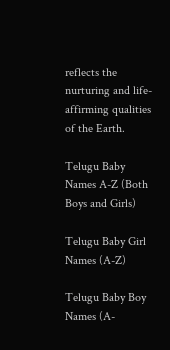reflects the nurturing and life-affirming qualities of the Earth.

Telugu Baby Names A-Z (Both Boys and Girls)

Telugu Baby Girl Names (A-Z)

Telugu Baby Boy Names (A-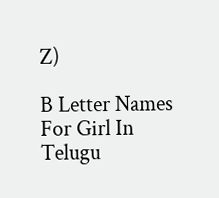Z)

B Letter Names For Girl In Telugu